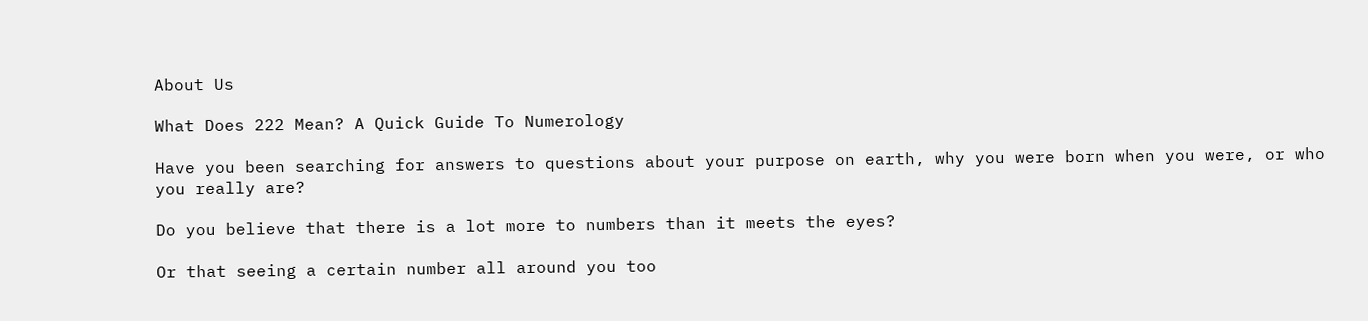About Us

What Does 222 Mean? A Quick Guide To Numerology

Have you been searching for answers to questions about your purpose on earth, why you were born when you were, or who you really are?

Do you believe that there is a lot more to numbers than it meets the eyes?

Or that seeing a certain number all around you too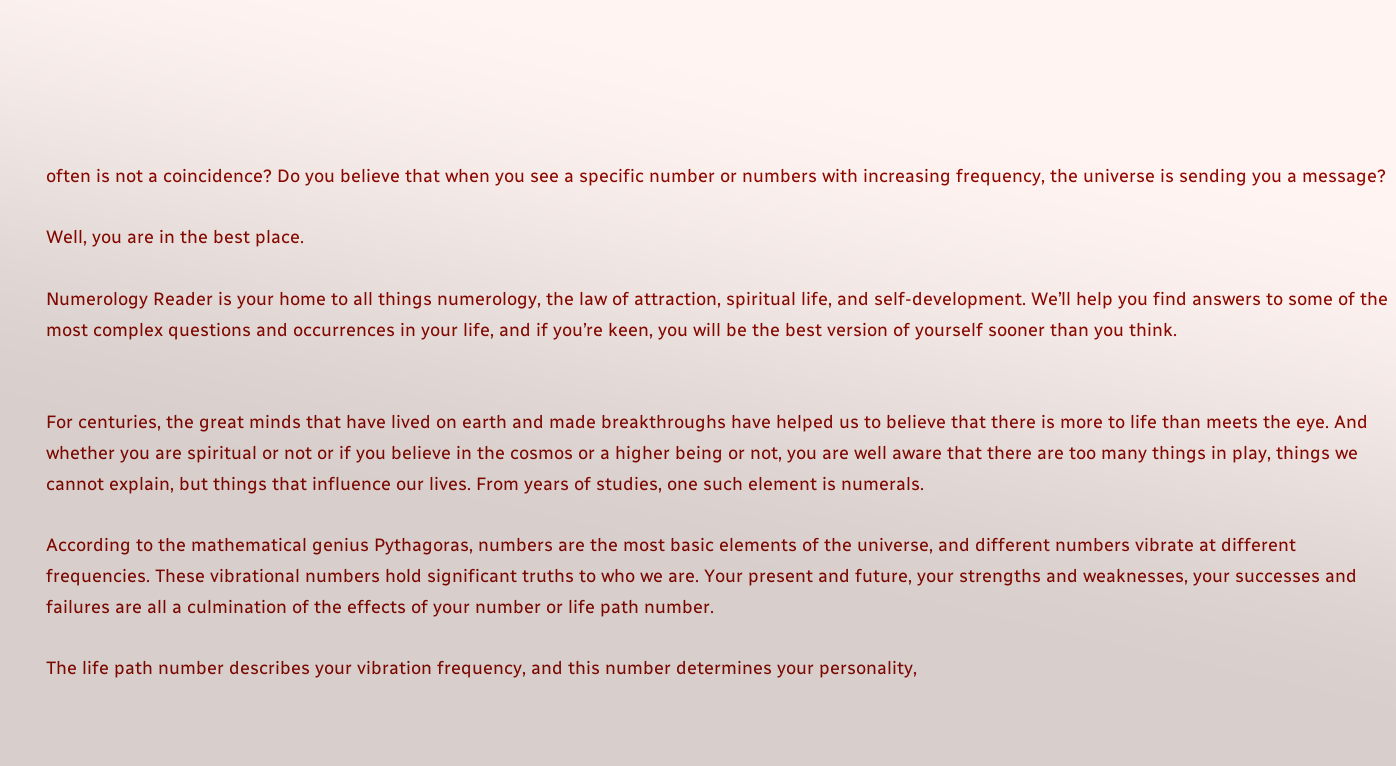often is not a coincidence? Do you believe that when you see a specific number or numbers with increasing frequency, the universe is sending you a message?

Well, you are in the best place.

Numerology Reader is your home to all things numerology, the law of attraction, spiritual life, and self-development. We’ll help you find answers to some of the most complex questions and occurrences in your life, and if you’re keen, you will be the best version of yourself sooner than you think.


For centuries, the great minds that have lived on earth and made breakthroughs have helped us to believe that there is more to life than meets the eye. And whether you are spiritual or not or if you believe in the cosmos or a higher being or not, you are well aware that there are too many things in play, things we cannot explain, but things that influence our lives. From years of studies, one such element is numerals.

According to the mathematical genius Pythagoras, numbers are the most basic elements of the universe, and different numbers vibrate at different frequencies. These vibrational numbers hold significant truths to who we are. Your present and future, your strengths and weaknesses, your successes and failures are all a culmination of the effects of your number or life path number.

The life path number describes your vibration frequency, and this number determines your personality,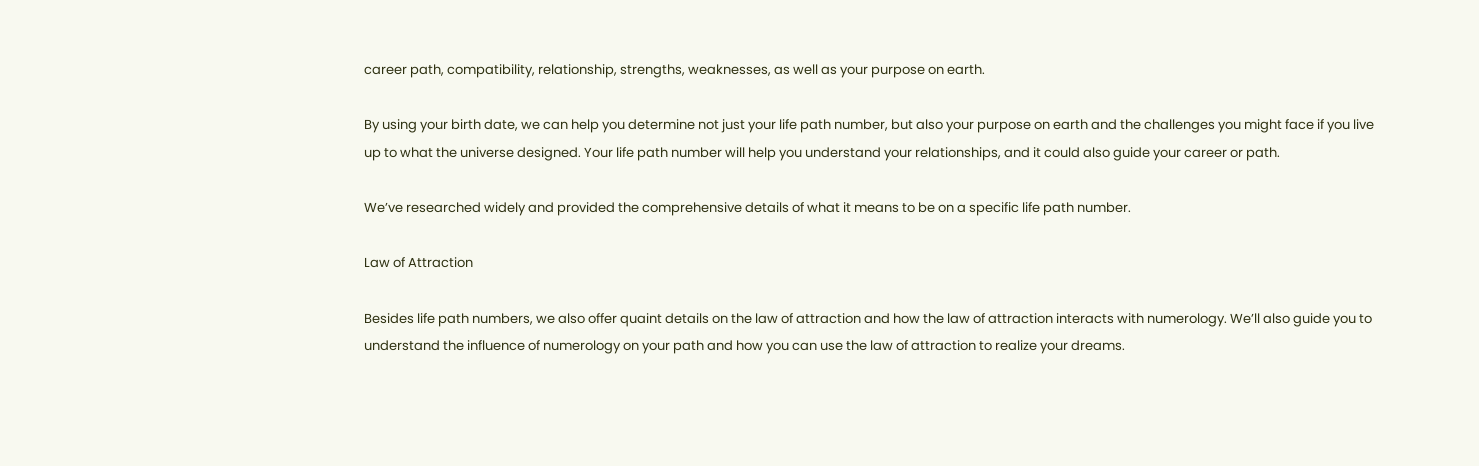career path, compatibility, relationship, strengths, weaknesses, as well as your purpose on earth.

By using your birth date, we can help you determine not just your life path number, but also your purpose on earth and the challenges you might face if you live up to what the universe designed. Your life path number will help you understand your relationships, and it could also guide your career or path.

We’ve researched widely and provided the comprehensive details of what it means to be on a specific life path number.

Law of Attraction

Besides life path numbers, we also offer quaint details on the law of attraction and how the law of attraction interacts with numerology. We’ll also guide you to understand the influence of numerology on your path and how you can use the law of attraction to realize your dreams.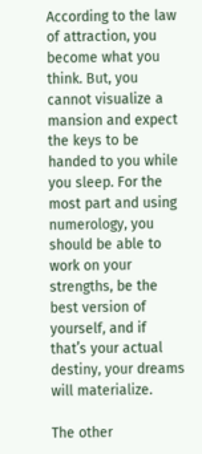According to the law of attraction, you become what you think. But, you cannot visualize a mansion and expect the keys to be handed to you while you sleep. For the most part and using numerology, you should be able to work on your strengths, be the best version of yourself, and if that’s your actual destiny, your dreams will materialize.

The other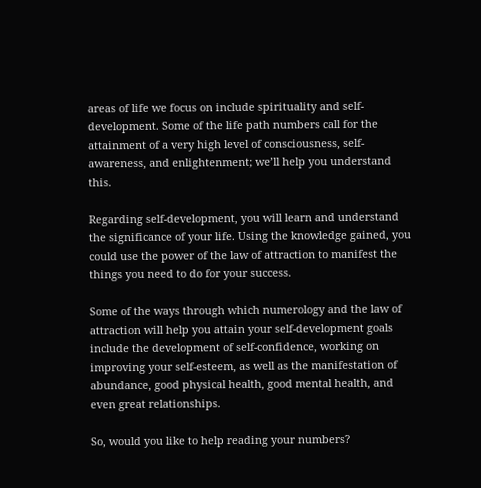areas of life we focus on include spirituality and self-development. Some of the life path numbers call for the attainment of a very high level of consciousness, self-awareness, and enlightenment; we’ll help you understand this.

Regarding self-development, you will learn and understand the significance of your life. Using the knowledge gained, you could use the power of the law of attraction to manifest the things you need to do for your success.

Some of the ways through which numerology and the law of attraction will help you attain your self-development goals include the development of self-confidence, working on improving your self-esteem, as well as the manifestation of abundance, good physical health, good mental health, and even great relationships.

So, would you like to help reading your numbers?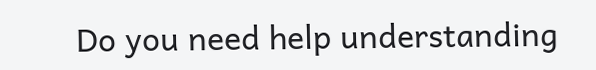Do you need help understanding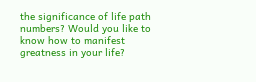the significance of life path numbers? Would you like to know how to manifest greatness in your life?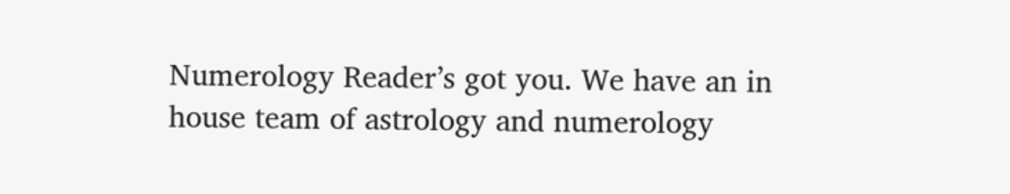Numerology Reader’s got you. We have an in house team of astrology and numerology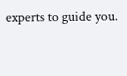experts to guide you.